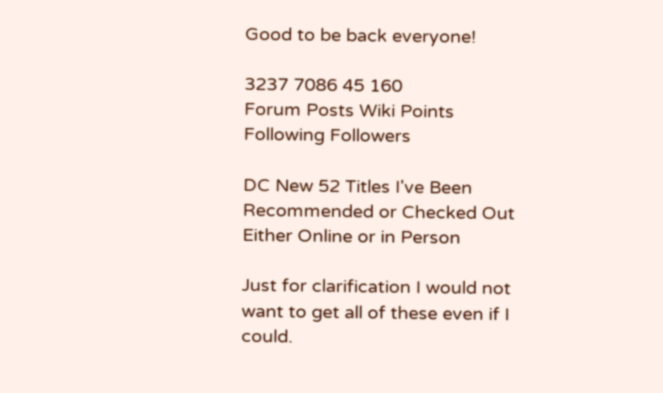Good to be back everyone!

3237 7086 45 160
Forum Posts Wiki Points Following Followers

DC New 52 Titles I've Been Recommended or Checked Out Either Online or in Person

Just for clarification I would not want to get all of these even if I could.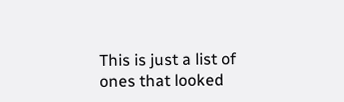This is just a list of ones that looked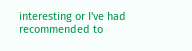interesting or I've had recommended to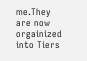me.They are now orgainized into Tiers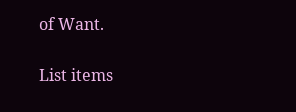of Want.

List items